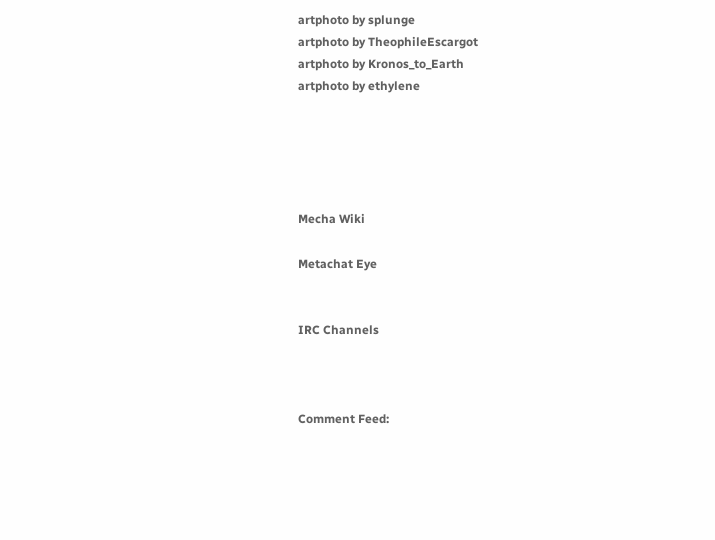artphoto by splunge
artphoto by TheophileEscargot
artphoto by Kronos_to_Earth
artphoto by ethylene





Mecha Wiki

Metachat Eye


IRC Channels



Comment Feed: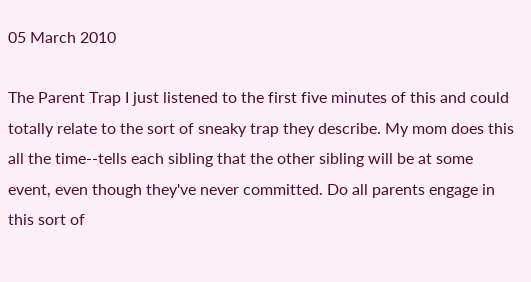05 March 2010

The Parent Trap I just listened to the first five minutes of this and could totally relate to the sort of sneaky trap they describe. My mom does this all the time--tells each sibling that the other sibling will be at some event, even though they've never committed. Do all parents engage in this sort of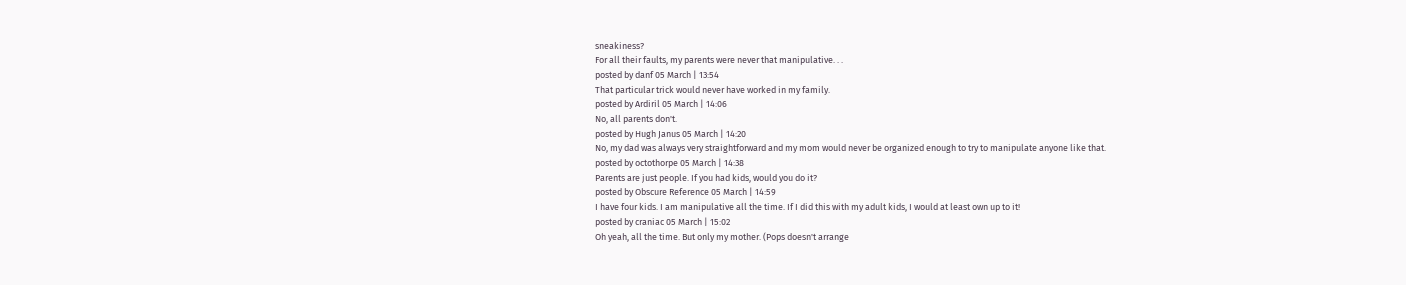sneakiness?
For all their faults, my parents were never that manipulative. . .
posted by danf 05 March | 13:54
That particular trick would never have worked in my family.
posted by Ardiril 05 March | 14:06
No, all parents don't.
posted by Hugh Janus 05 March | 14:20
No, my dad was always very straightforward and my mom would never be organized enough to try to manipulate anyone like that.
posted by octothorpe 05 March | 14:38
Parents are just people. If you had kids, would you do it?
posted by Obscure Reference 05 March | 14:59
I have four kids. I am manipulative all the time. If I did this with my adult kids, I would at least own up to it!
posted by craniac 05 March | 15:02
Oh yeah, all the time. But only my mother. (Pops doesn't arrange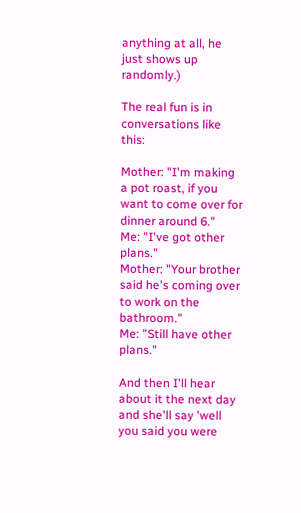anything at all, he just shows up randomly.)

The real fun is in conversations like this:

Mother: "I'm making a pot roast, if you want to come over for dinner around 6."
Me: "I've got other plans."
Mother: "Your brother said he's coming over to work on the bathroom."
Me: "Still have other plans."

And then I'll hear about it the next day and she'll say 'well you said you were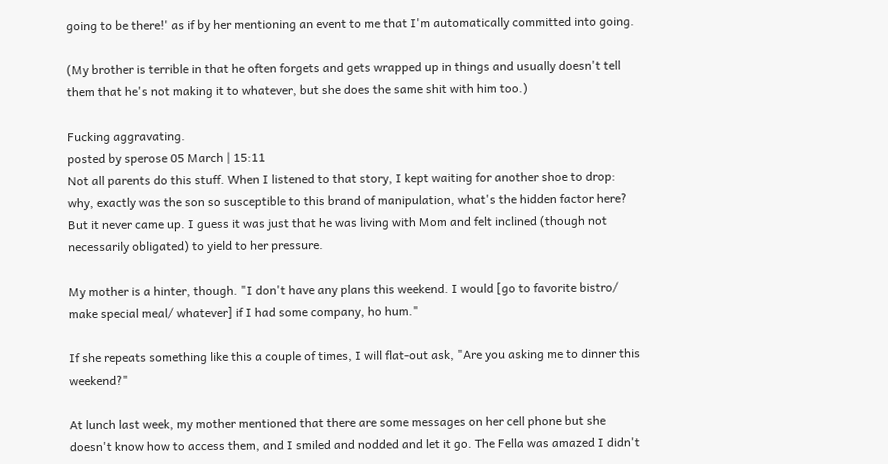going to be there!' as if by her mentioning an event to me that I'm automatically committed into going.

(My brother is terrible in that he often forgets and gets wrapped up in things and usually doesn't tell them that he's not making it to whatever, but she does the same shit with him too.)

Fucking aggravating.
posted by sperose 05 March | 15:11
Not all parents do this stuff. When I listened to that story, I kept waiting for another shoe to drop: why, exactly was the son so susceptible to this brand of manipulation, what's the hidden factor here? But it never came up. I guess it was just that he was living with Mom and felt inclined (though not necessarily obligated) to yield to her pressure.

My mother is a hinter, though. "I don't have any plans this weekend. I would [go to favorite bistro/ make special meal/ whatever] if I had some company, ho hum."

If she repeats something like this a couple of times, I will flat-out ask, "Are you asking me to dinner this weekend?"

At lunch last week, my mother mentioned that there are some messages on her cell phone but she doesn't know how to access them, and I smiled and nodded and let it go. The Fella was amazed I didn't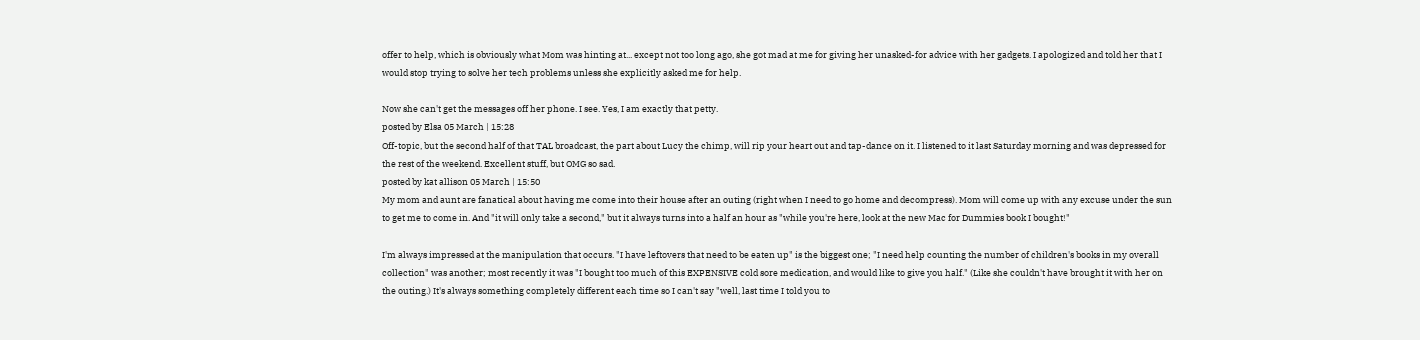offer to help, which is obviously what Mom was hinting at... except not too long ago, she got mad at me for giving her unasked-for advice with her gadgets. I apologized and told her that I would stop trying to solve her tech problems unless she explicitly asked me for help.

Now she can't get the messages off her phone. I see. Yes, I am exactly that petty.
posted by Elsa 05 March | 15:28
Off-topic, but the second half of that TAL broadcast, the part about Lucy the chimp, will rip your heart out and tap-dance on it. I listened to it last Saturday morning and was depressed for the rest of the weekend. Excellent stuff, but OMG so sad.
posted by kat allison 05 March | 15:50
My mom and aunt are fanatical about having me come into their house after an outing (right when I need to go home and decompress). Mom will come up with any excuse under the sun to get me to come in. And "it will only take a second," but it always turns into a half an hour as "while you're here, look at the new Mac for Dummies book I bought!"

I'm always impressed at the manipulation that occurs. "I have leftovers that need to be eaten up" is the biggest one; "I need help counting the number of children's books in my overall collection" was another; most recently it was "I bought too much of this EXPENSIVE cold sore medication, and would like to give you half." (Like she couldn't have brought it with her on the outing.) It's always something completely different each time so I can't say "well, last time I told you to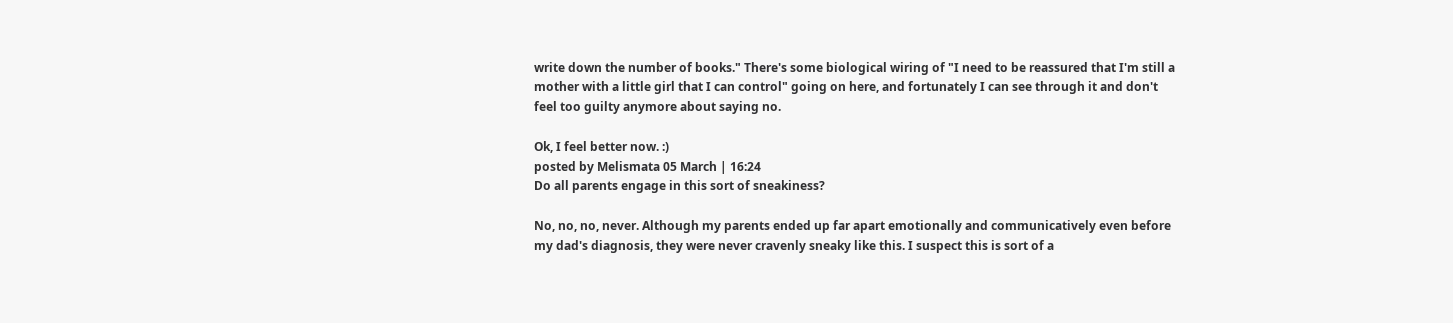write down the number of books." There's some biological wiring of "I need to be reassured that I'm still a mother with a little girl that I can control" going on here, and fortunately I can see through it and don't feel too guilty anymore about saying no.

Ok, I feel better now. :)
posted by Melismata 05 March | 16:24
Do all parents engage in this sort of sneakiness?

No, no, no, never. Although my parents ended up far apart emotionally and communicatively even before my dad's diagnosis, they were never cravenly sneaky like this. I suspect this is sort of a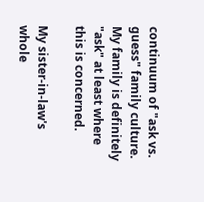continuum of "ask vs. guess" family culture. My family is definitely "ask" at least where this is concerned.

My sister-in-law's whole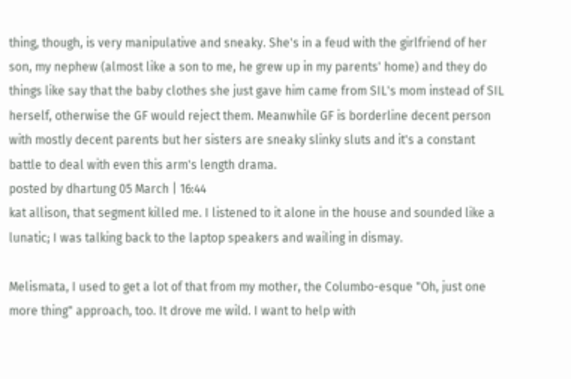thing, though, is very manipulative and sneaky. She's in a feud with the girlfriend of her son, my nephew (almost like a son to me, he grew up in my parents' home) and they do things like say that the baby clothes she just gave him came from SIL's mom instead of SIL herself, otherwise the GF would reject them. Meanwhile GF is borderline decent person with mostly decent parents but her sisters are sneaky slinky sluts and it's a constant battle to deal with even this arm's length drama.
posted by dhartung 05 March | 16:44
kat allison, that segment killed me. I listened to it alone in the house and sounded like a lunatic; I was talking back to the laptop speakers and wailing in dismay.

Melismata, I used to get a lot of that from my mother, the Columbo-esque "Oh, just one more thing" approach, too. It drove me wild. I want to help with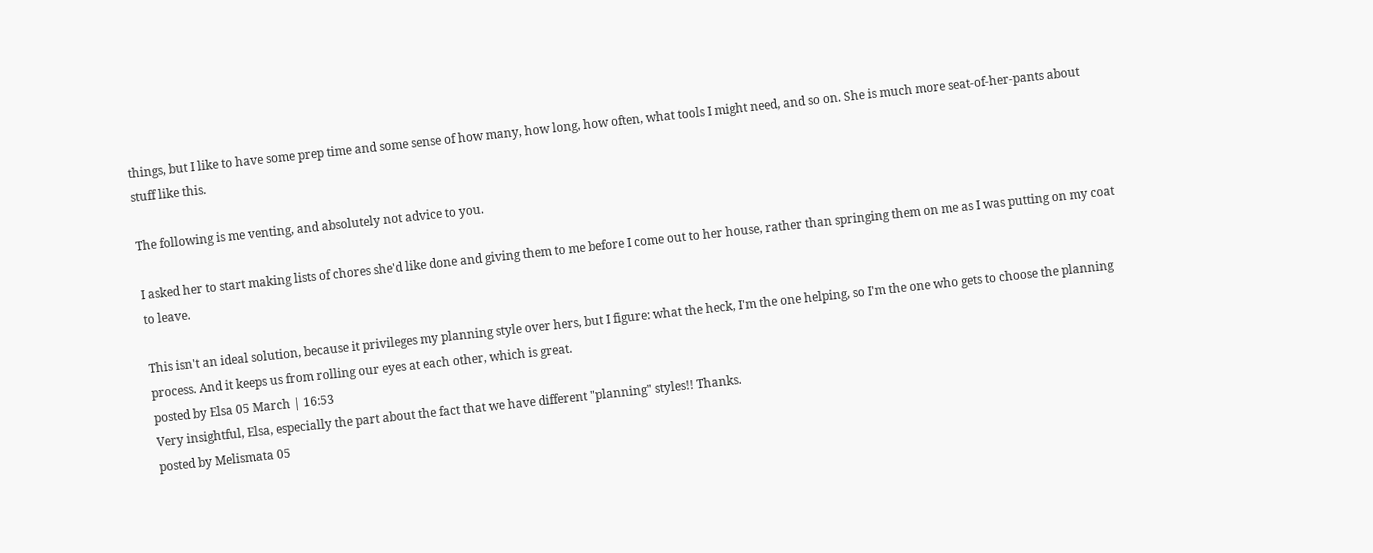things, but I like to have some prep time and some sense of how many, how long, how often, what tools I might need, and so on. She is much more seat-of-her-pants about stuff like this.

The following is me venting, and absolutely not advice to you.

I asked her to start making lists of chores she'd like done and giving them to me before I come out to her house, rather than springing them on me as I was putting on my coat to leave.

This isn't an ideal solution, because it privileges my planning style over hers, but I figure: what the heck, I'm the one helping, so I'm the one who gets to choose the planning process. And it keeps us from rolling our eyes at each other, which is great.
posted by Elsa 05 March | 16:53
Very insightful, Elsa, especially the part about the fact that we have different "planning" styles!! Thanks.
posted by Melismata 05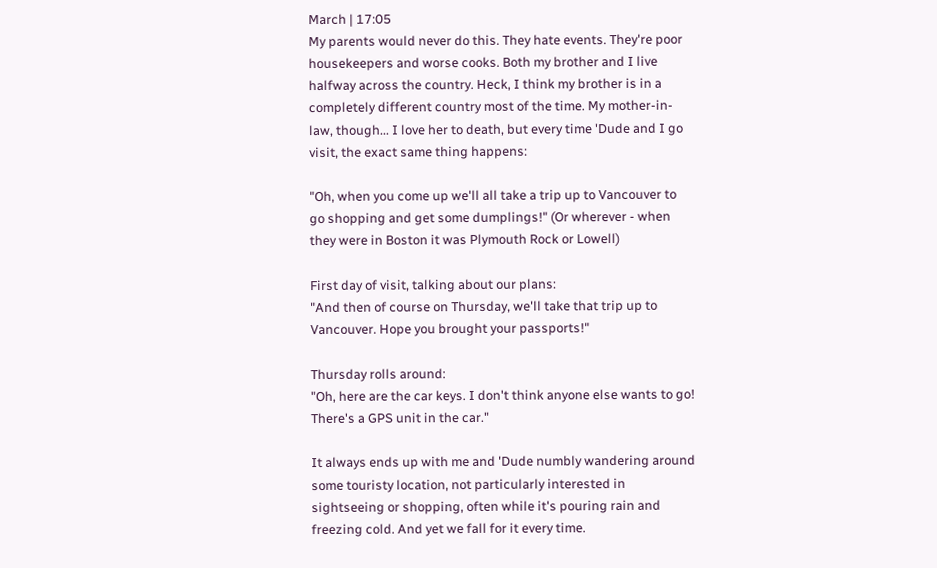March | 17:05
My parents would never do this. They hate events. They're poor housekeepers and worse cooks. Both my brother and I live halfway across the country. Heck, I think my brother is in a completely different country most of the time. My mother-in-law, though... I love her to death, but every time 'Dude and I go visit, the exact same thing happens:

"Oh, when you come up we'll all take a trip up to Vancouver to go shopping and get some dumplings!" (Or wherever - when they were in Boston it was Plymouth Rock or Lowell)

First day of visit, talking about our plans:
"And then of course on Thursday, we'll take that trip up to Vancouver. Hope you brought your passports!"

Thursday rolls around:
"Oh, here are the car keys. I don't think anyone else wants to go! There's a GPS unit in the car."

It always ends up with me and 'Dude numbly wandering around some touristy location, not particularly interested in sightseeing or shopping, often while it's pouring rain and freezing cold. And yet we fall for it every time.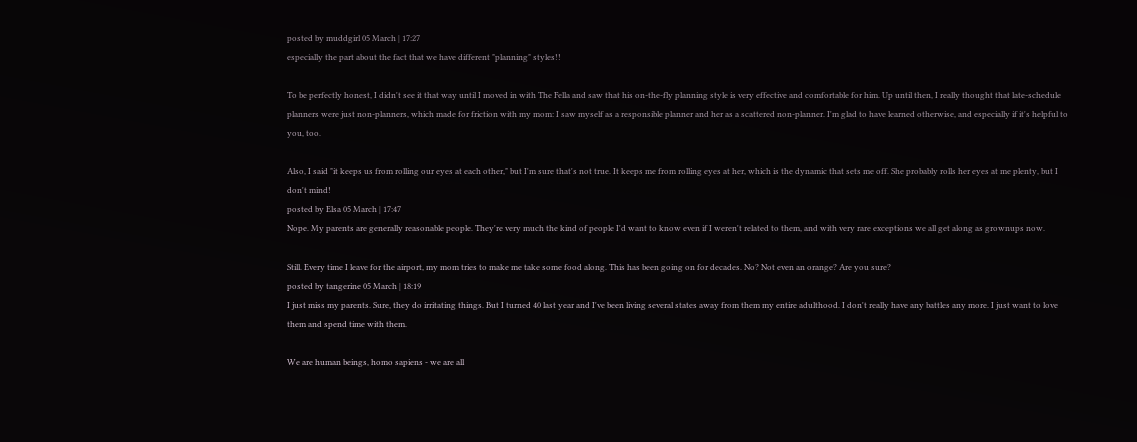posted by muddgirl 05 March | 17:27
especially the part about the fact that we have different "planning" styles!!

To be perfectly honest, I didn't see it that way until I moved in with The Fella and saw that his on-the-fly planning style is very effective and comfortable for him. Up until then, I really thought that late-schedule planners were just non-planners, which made for friction with my mom: I saw myself as a responsible planner and her as a scattered non-planner. I'm glad to have learned otherwise, and especially if it's helpful to you, too.

Also, I said "it keeps us from rolling our eyes at each other," but I'm sure that's not true. It keeps me from rolling eyes at her, which is the dynamic that sets me off. She probably rolls her eyes at me plenty, but I don't mind!
posted by Elsa 05 March | 17:47
Nope. My parents are generally reasonable people. They're very much the kind of people I'd want to know even if I weren't related to them, and with very rare exceptions we all get along as grownups now.

Still. Every time I leave for the airport, my mom tries to make me take some food along. This has been going on for decades. No? Not even an orange? Are you sure?
posted by tangerine 05 March | 18:19
I just miss my parents. Sure, they do irritating things. But I turned 40 last year and I've been living several states away from them my entire adulthood. I don't really have any battles any more. I just want to love them and spend time with them.

We are human beings, homo sapiens - we are all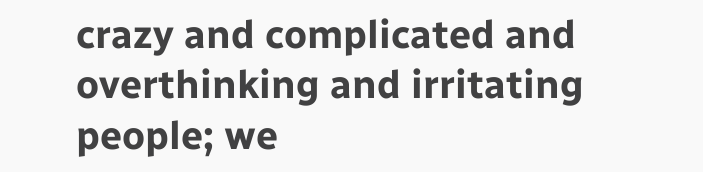crazy and complicated and overthinking and irritating people; we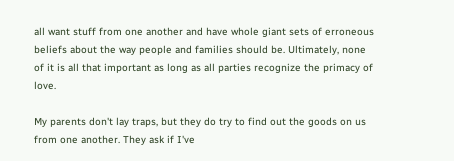all want stuff from one another and have whole giant sets of erroneous beliefs about the way people and families should be. Ultimately, none of it is all that important as long as all parties recognize the primacy of love.

My parents don't lay traps, but they do try to find out the goods on us from one another. They ask if I've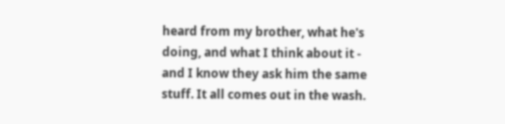heard from my brother, what he's doing, and what I think about it - and I know they ask him the same stuff. It all comes out in the wash.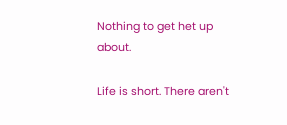Nothing to get het up about.

Life is short. There aren't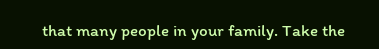that many people in your family. Take the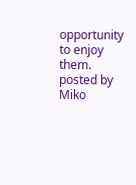opportunity to enjoy them.
posted by Miko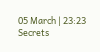05 March | 23:23
Secrets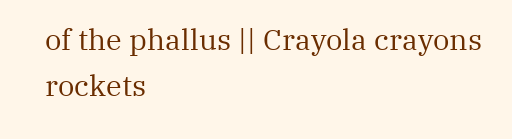of the phallus || Crayola crayons rockets